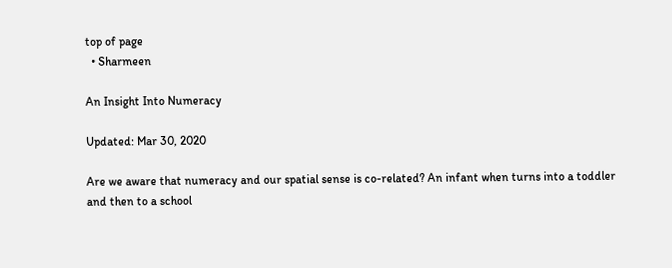top of page
  • Sharmeen

An Insight Into Numeracy

Updated: Mar 30, 2020

Are we aware that numeracy and our spatial sense is co-related? An infant when turns into a toddler and then to a school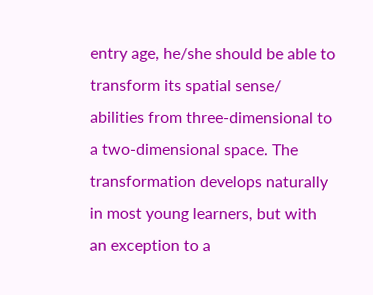entry age, he/she should be able to transform its spatial sense/ abilities from three-dimensional to a two-dimensional space. The transformation develops naturally in most young learners, but with an exception to a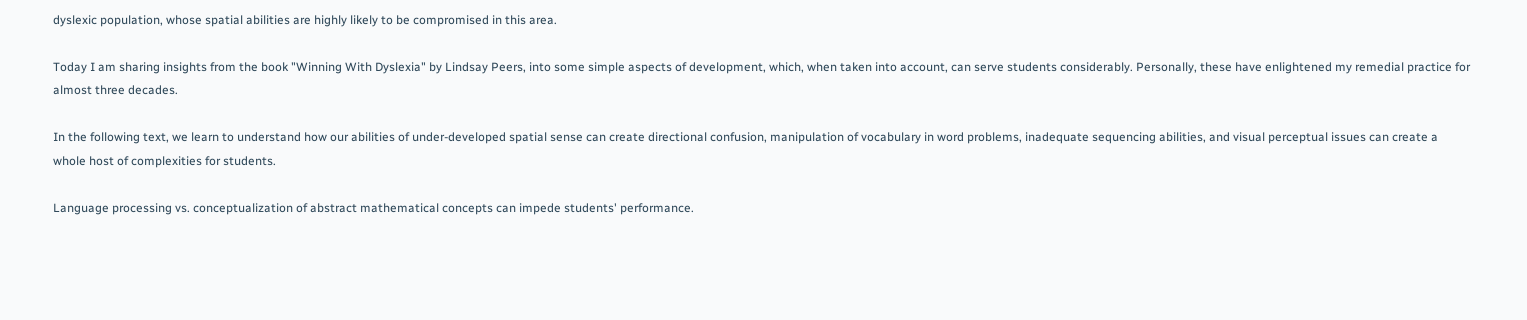dyslexic population, whose spatial abilities are highly likely to be compromised in this area.

Today I am sharing insights from the book "Winning With Dyslexia" by Lindsay Peers, into some simple aspects of development, which, when taken into account, can serve students considerably. Personally, these have enlightened my remedial practice for almost three decades.

In the following text, we learn to understand how our abilities of under-developed spatial sense can create directional confusion, manipulation of vocabulary in word problems, inadequate sequencing abilities, and visual perceptual issues can create a whole host of complexities for students.

Language processing vs. conceptualization of abstract mathematical concepts can impede students' performance.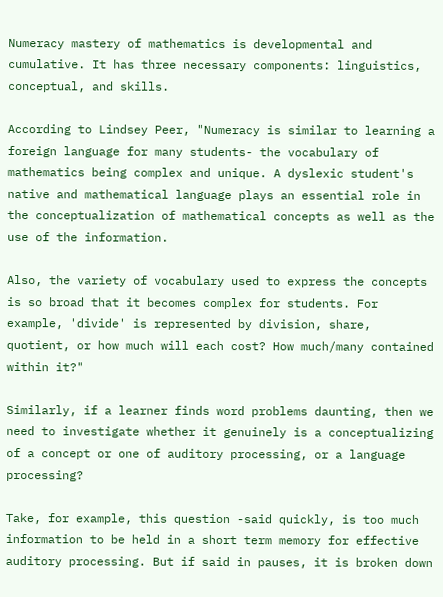Numeracy mastery of mathematics is developmental and cumulative. It has three necessary components: linguistics, conceptual, and skills.

According to Lindsey Peer, "Numeracy is similar to learning a foreign language for many students- the vocabulary of mathematics being complex and unique. A dyslexic student's native and mathematical language plays an essential role in the conceptualization of mathematical concepts as well as the use of the information.

Also, the variety of vocabulary used to express the concepts is so broad that it becomes complex for students. For example, 'divide' is represented by division, share, quotient, or how much will each cost? How much/many contained within it?"

Similarly, if a learner finds word problems daunting, then we need to investigate whether it genuinely is a conceptualizing of a concept or one of auditory processing, or a language processing?

Take, for example, this question -said quickly, is too much information to be held in a short term memory for effective auditory processing. But if said in pauses, it is broken down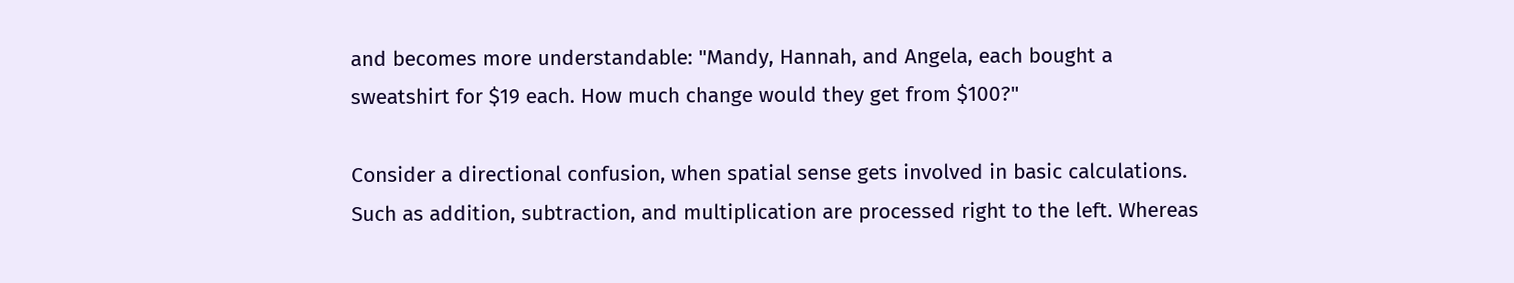and becomes more understandable: "Mandy, Hannah, and Angela, each bought a sweatshirt for $19 each. How much change would they get from $100?"

Consider a directional confusion, when spatial sense gets involved in basic calculations. Such as addition, subtraction, and multiplication are processed right to the left. Whereas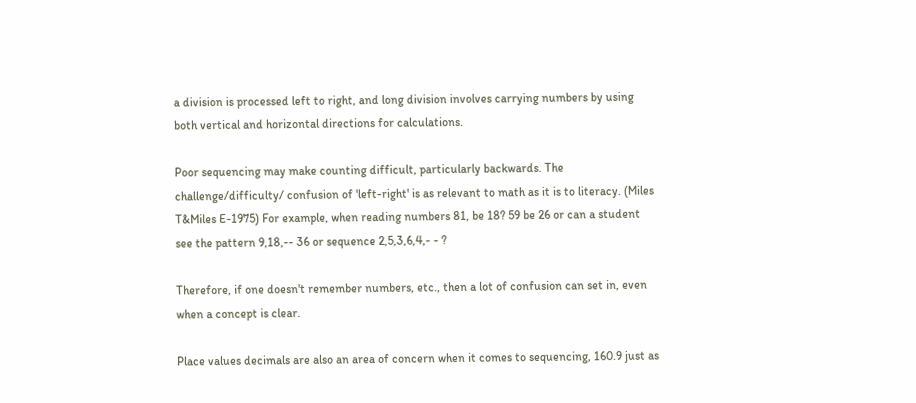a division is processed left to right, and long division involves carrying numbers by using both vertical and horizontal directions for calculations.

Poor sequencing may make counting difficult, particularly backwards. The challenge/difficulty/ confusion of 'left-right' is as relevant to math as it is to literacy. (Miles T&Miles E-1975) For example, when reading numbers 81, be 18? 59 be 26 or can a student see the pattern 9,18,-- 36 or sequence 2,5,3,6,4,- - ?

Therefore, if one doesn't remember numbers, etc., then a lot of confusion can set in, even when a concept is clear.

Place values decimals are also an area of concern when it comes to sequencing, 160.9 just as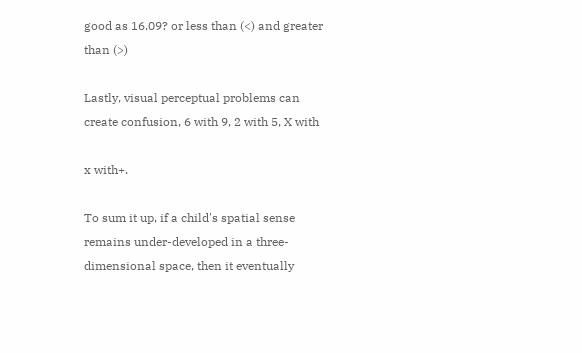good as 16.09? or less than (<) and greater than (>)

Lastly, visual perceptual problems can create confusion, 6 with 9, 2 with 5, X with

x with+.

To sum it up, if a child's spatial sense remains under-developed in a three-dimensional space, then it eventually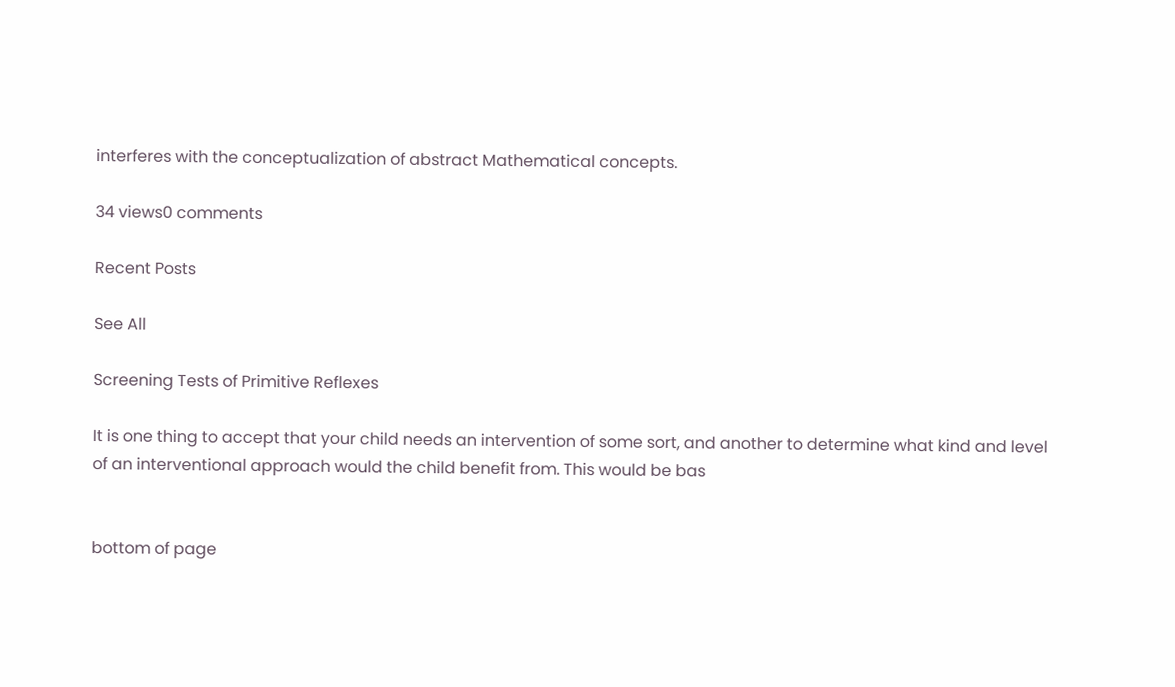interferes with the conceptualization of abstract Mathematical concepts.

34 views0 comments

Recent Posts

See All

Screening Tests of Primitive Reflexes

It is one thing to accept that your child needs an intervention of some sort, and another to determine what kind and level of an interventional approach would the child benefit from. This would be bas


bottom of page